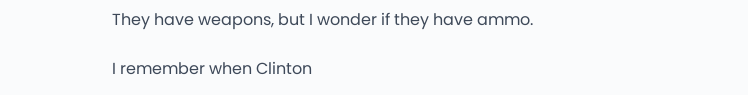They have weapons, but I wonder if they have ammo.

I remember when Clinton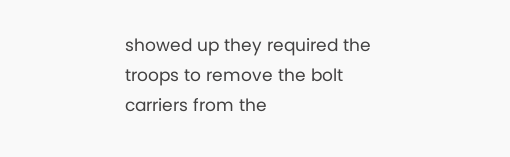showed up they required the troops to remove the bolt carriers from the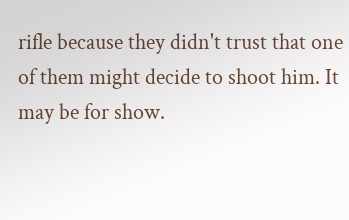rifle because they didn't trust that one of them might decide to shoot him. It may be for show.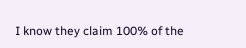I know they claim 100% of the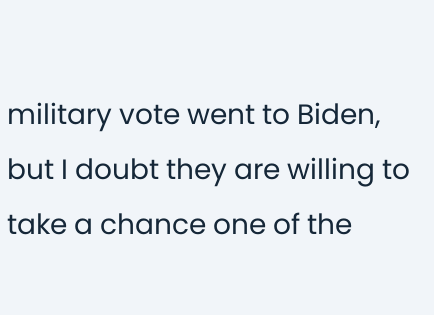military vote went to Biden, but I doubt they are willing to take a chance one of the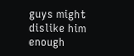guys might dislike him enough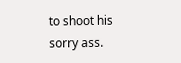to shoot his sorry ass.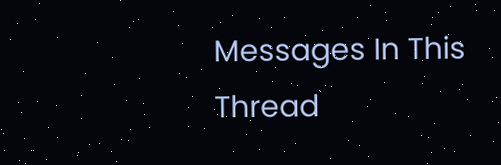Messages In This Thread